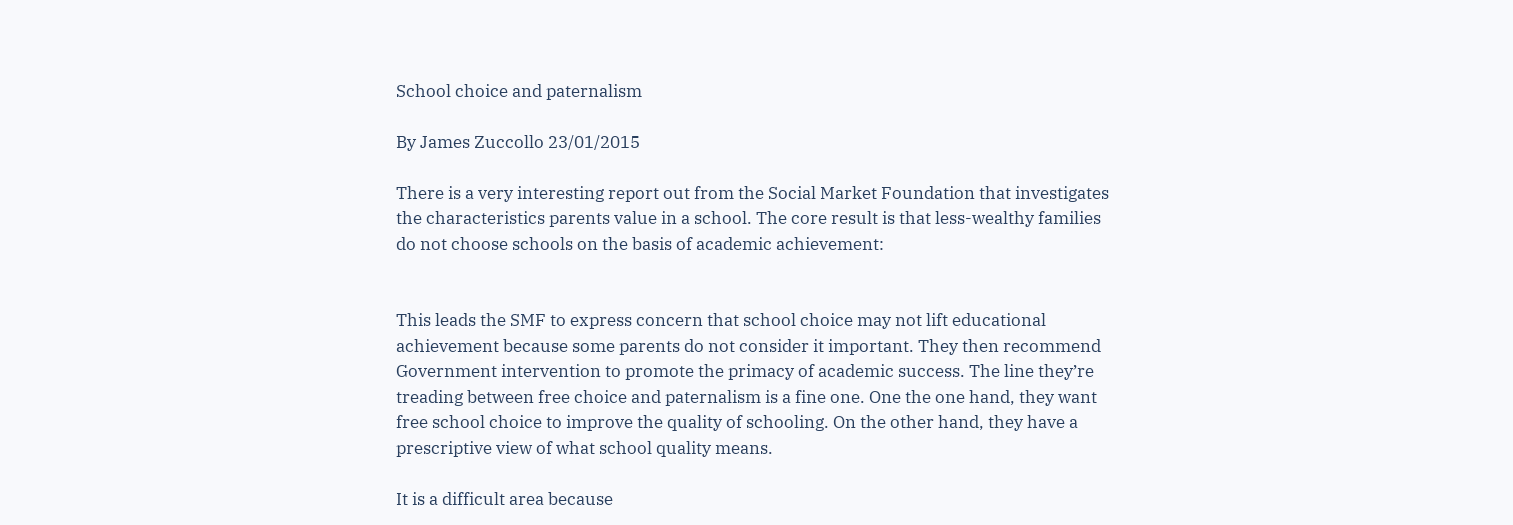School choice and paternalism

By James Zuccollo 23/01/2015

There is a very interesting report out from the Social Market Foundation that investigates the characteristics parents value in a school. The core result is that less-wealthy families do not choose schools on the basis of academic achievement:


This leads the SMF to express concern that school choice may not lift educational achievement because some parents do not consider it important. They then recommend Government intervention to promote the primacy of academic success. The line they’re treading between free choice and paternalism is a fine one. One the one hand, they want free school choice to improve the quality of schooling. On the other hand, they have a prescriptive view of what school quality means.

It is a difficult area because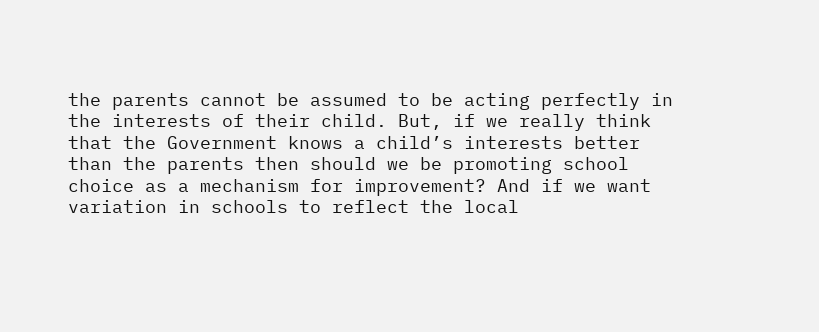the parents cannot be assumed to be acting perfectly in the interests of their child. But, if we really think that the Government knows a child’s interests better than the parents then should we be promoting school choice as a mechanism for improvement? And if we want variation in schools to reflect the local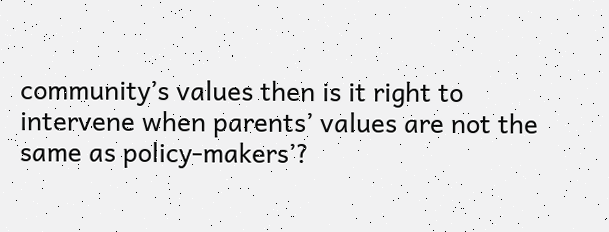community’s values then is it right to intervene when parents’ values are not the same as policy-makers’?